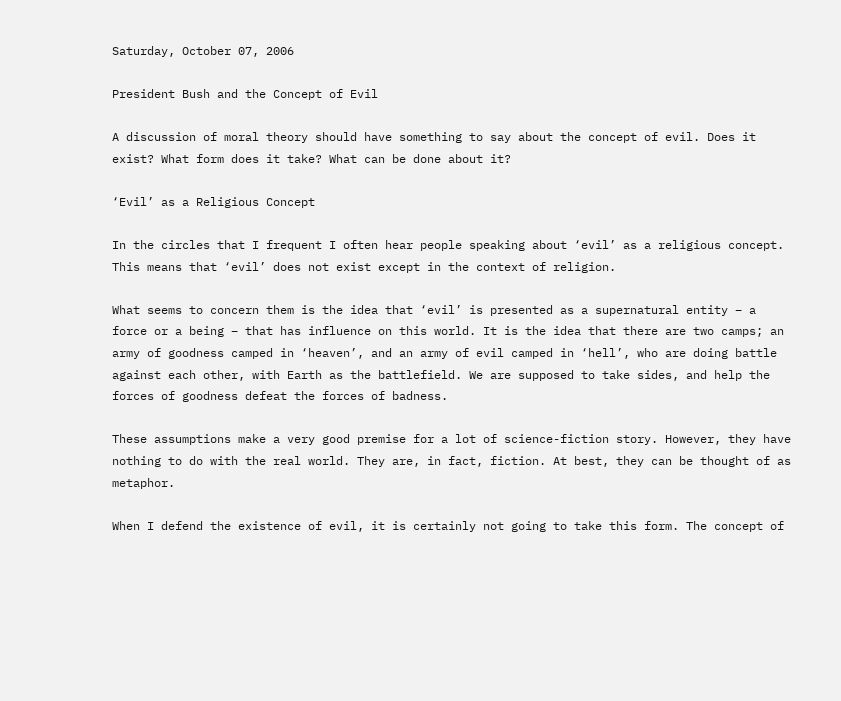Saturday, October 07, 2006

President Bush and the Concept of Evil

A discussion of moral theory should have something to say about the concept of evil. Does it exist? What form does it take? What can be done about it?

‘Evil’ as a Religious Concept

In the circles that I frequent I often hear people speaking about ‘evil’ as a religious concept. This means that ‘evil’ does not exist except in the context of religion.

What seems to concern them is the idea that ‘evil’ is presented as a supernatural entity – a force or a being – that has influence on this world. It is the idea that there are two camps; an army of goodness camped in ‘heaven’, and an army of evil camped in ‘hell’, who are doing battle against each other, with Earth as the battlefield. We are supposed to take sides, and help the forces of goodness defeat the forces of badness.

These assumptions make a very good premise for a lot of science-fiction story. However, they have nothing to do with the real world. They are, in fact, fiction. At best, they can be thought of as metaphor.

When I defend the existence of evil, it is certainly not going to take this form. The concept of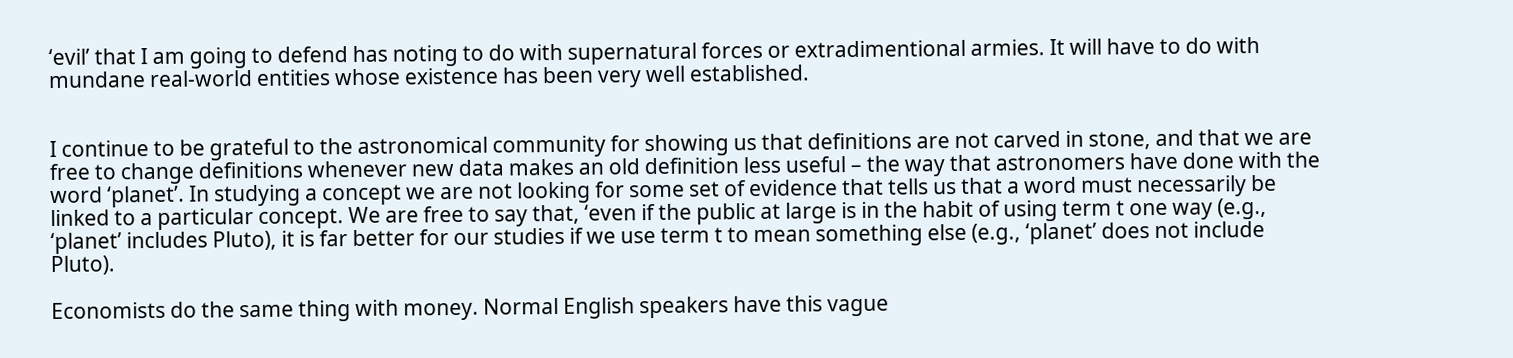‘evil’ that I am going to defend has noting to do with supernatural forces or extradimentional armies. It will have to do with mundane real-world entities whose existence has been very well established.


I continue to be grateful to the astronomical community for showing us that definitions are not carved in stone, and that we are free to change definitions whenever new data makes an old definition less useful – the way that astronomers have done with the word ‘planet’. In studying a concept we are not looking for some set of evidence that tells us that a word must necessarily be linked to a particular concept. We are free to say that, ‘even if the public at large is in the habit of using term t one way (e.g., ‘planet’ includes Pluto), it is far better for our studies if we use term t to mean something else (e.g., ‘planet’ does not include Pluto).

Economists do the same thing with money. Normal English speakers have this vague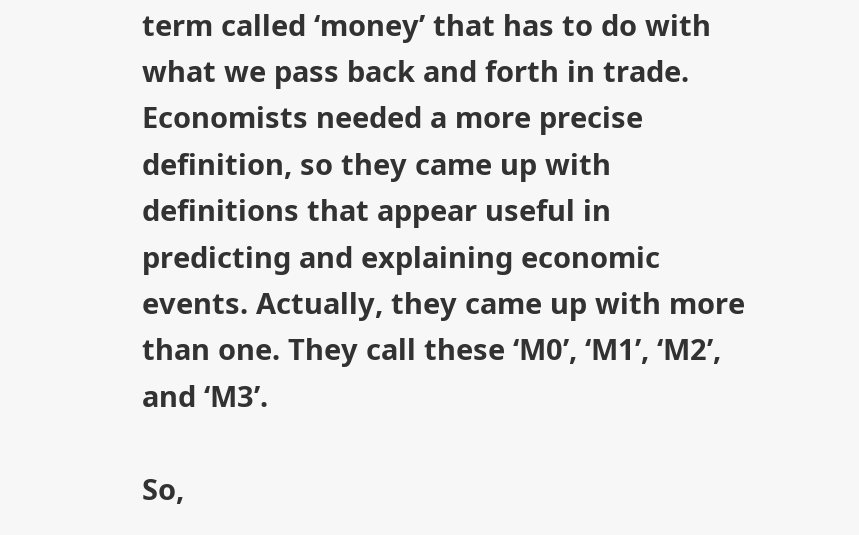term called ‘money’ that has to do with what we pass back and forth in trade. Economists needed a more precise definition, so they came up with definitions that appear useful in predicting and explaining economic events. Actually, they came up with more than one. They call these ‘M0’, ‘M1’, ‘M2’, and ‘M3’.

So,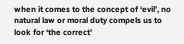when it comes to the concept of ‘evil’, no natural law or moral duty compels us to look for ‘the correct’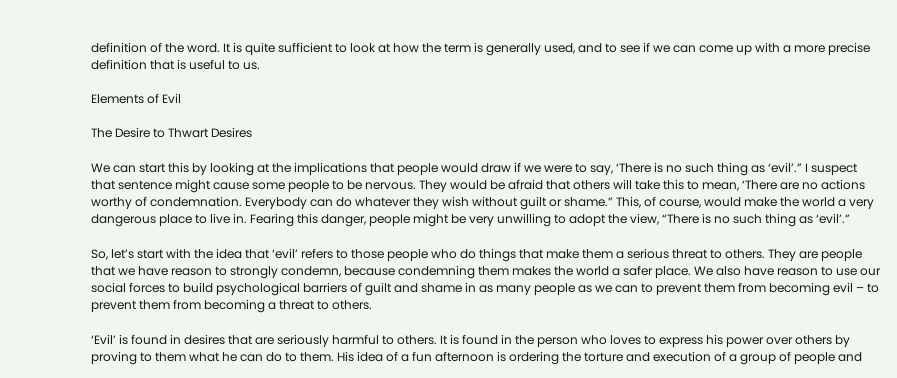definition of the word. It is quite sufficient to look at how the term is generally used, and to see if we can come up with a more precise definition that is useful to us.

Elements of Evil

The Desire to Thwart Desires

We can start this by looking at the implications that people would draw if we were to say, ‘There is no such thing as ‘evil’.” I suspect that sentence might cause some people to be nervous. They would be afraid that others will take this to mean, ‘There are no actions worthy of condemnation. Everybody can do whatever they wish without guilt or shame.” This, of course, would make the world a very dangerous place to live in. Fearing this danger, people might be very unwilling to adopt the view, “There is no such thing as ‘evil’.”

So, let’s start with the idea that ‘evil’ refers to those people who do things that make them a serious threat to others. They are people that we have reason to strongly condemn, because condemning them makes the world a safer place. We also have reason to use our social forces to build psychological barriers of guilt and shame in as many people as we can to prevent them from becoming evil – to prevent them from becoming a threat to others.

‘Evil’ is found in desires that are seriously harmful to others. It is found in the person who loves to express his power over others by proving to them what he can do to them. His idea of a fun afternoon is ordering the torture and execution of a group of people and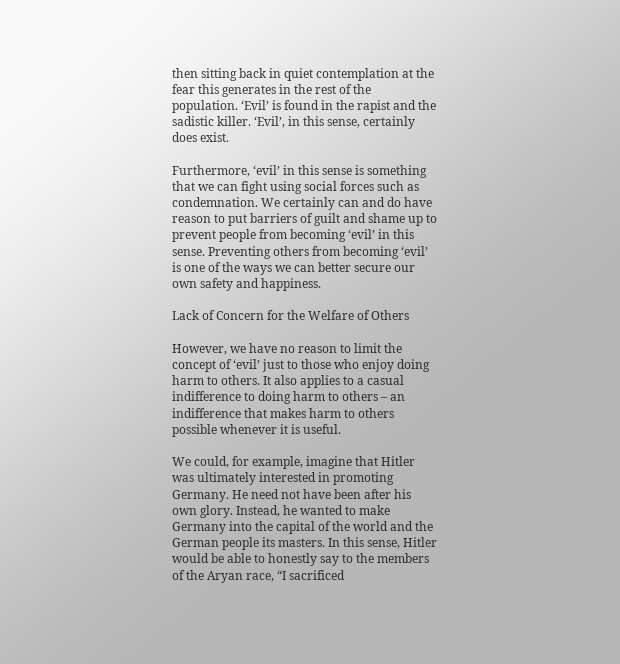then sitting back in quiet contemplation at the fear this generates in the rest of the population. ‘Evil’ is found in the rapist and the sadistic killer. ‘Evil’, in this sense, certainly does exist.

Furthermore, ‘evil’ in this sense is something that we can fight using social forces such as condemnation. We certainly can and do have reason to put barriers of guilt and shame up to prevent people from becoming ‘evil’ in this sense. Preventing others from becoming ‘evil’ is one of the ways we can better secure our own safety and happiness.

Lack of Concern for the Welfare of Others

However, we have no reason to limit the concept of ‘evil’ just to those who enjoy doing harm to others. It also applies to a casual indifference to doing harm to others – an indifference that makes harm to others possible whenever it is useful.

We could, for example, imagine that Hitler was ultimately interested in promoting Germany. He need not have been after his own glory. Instead, he wanted to make Germany into the capital of the world and the German people its masters. In this sense, Hitler would be able to honestly say to the members of the Aryan race, “I sacrificed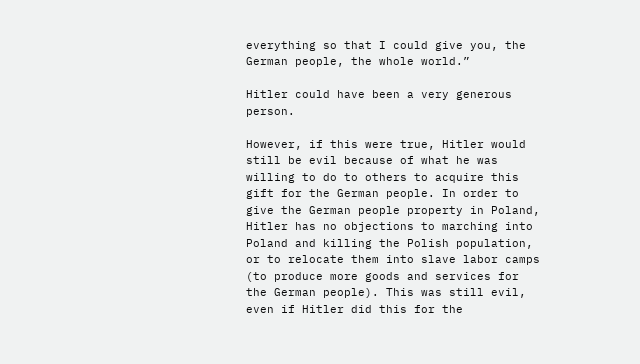everything so that I could give you, the German people, the whole world.”

Hitler could have been a very generous person.

However, if this were true, Hitler would still be evil because of what he was willing to do to others to acquire this gift for the German people. In order to give the German people property in Poland, Hitler has no objections to marching into Poland and killing the Polish population, or to relocate them into slave labor camps (to produce more goods and services for the German people). This was still evil, even if Hitler did this for the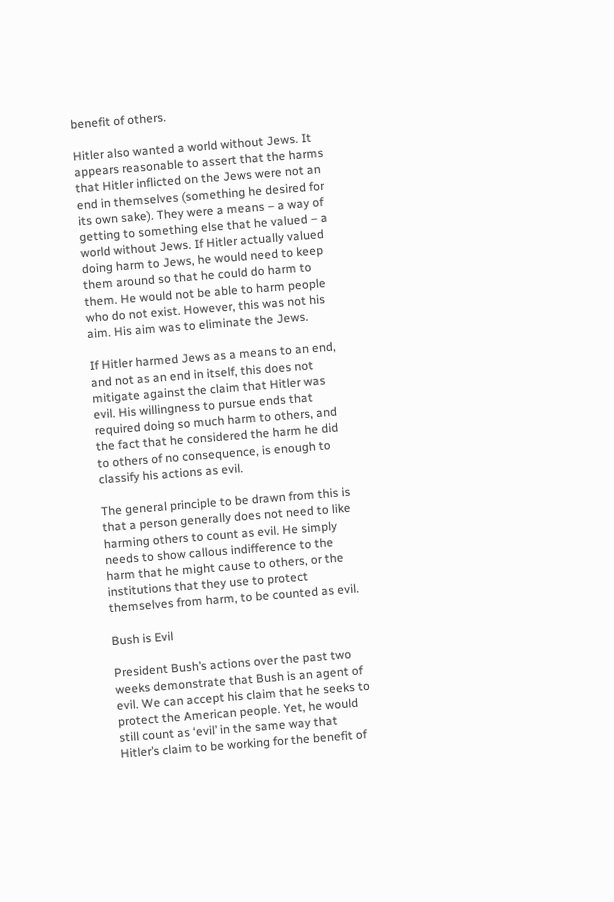benefit of others.

Hitler also wanted a world without Jews. It appears reasonable to assert that the harms that Hitler inflicted on the Jews were not an end in themselves (something he desired for its own sake). They were a means – a way of getting to something else that he valued – a world without Jews. If Hitler actually valued doing harm to Jews, he would need to keep them around so that he could do harm to them. He would not be able to harm people who do not exist. However, this was not his aim. His aim was to eliminate the Jews.

If Hitler harmed Jews as a means to an end, and not as an end in itself, this does not mitigate against the claim that Hitler was evil. His willingness to pursue ends that required doing so much harm to others, and the fact that he considered the harm he did to others of no consequence, is enough to classify his actions as evil.

The general principle to be drawn from this is that a person generally does not need to like harming others to count as evil. He simply needs to show callous indifference to the harm that he might cause to others, or the institutions that they use to protect themselves from harm, to be counted as evil.

Bush is Evil

President Bush’s actions over the past two weeks demonstrate that Bush is an agent of evil. We can accept his claim that he seeks to protect the American people. Yet, he would still count as ‘evil’ in the same way that Hitler’s claim to be working for the benefit of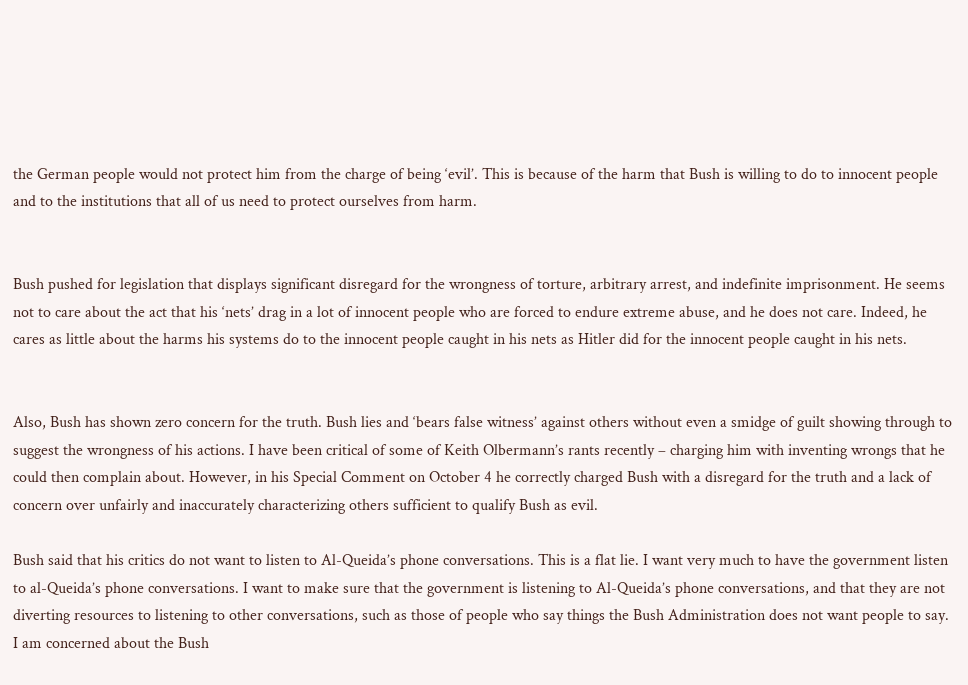the German people would not protect him from the charge of being ‘evil’. This is because of the harm that Bush is willing to do to innocent people and to the institutions that all of us need to protect ourselves from harm.


Bush pushed for legislation that displays significant disregard for the wrongness of torture, arbitrary arrest, and indefinite imprisonment. He seems not to care about the act that his ‘nets’ drag in a lot of innocent people who are forced to endure extreme abuse, and he does not care. Indeed, he cares as little about the harms his systems do to the innocent people caught in his nets as Hitler did for the innocent people caught in his nets.


Also, Bush has shown zero concern for the truth. Bush lies and ‘bears false witness’ against others without even a smidge of guilt showing through to suggest the wrongness of his actions. I have been critical of some of Keith Olbermann’s rants recently – charging him with inventing wrongs that he could then complain about. However, in his Special Comment on October 4 he correctly charged Bush with a disregard for the truth and a lack of concern over unfairly and inaccurately characterizing others sufficient to qualify Bush as evil.

Bush said that his critics do not want to listen to Al-Queida’s phone conversations. This is a flat lie. I want very much to have the government listen to al-Queida’s phone conversations. I want to make sure that the government is listening to Al-Queida’s phone conversations, and that they are not diverting resources to listening to other conversations, such as those of people who say things the Bush Administration does not want people to say. I am concerned about the Bush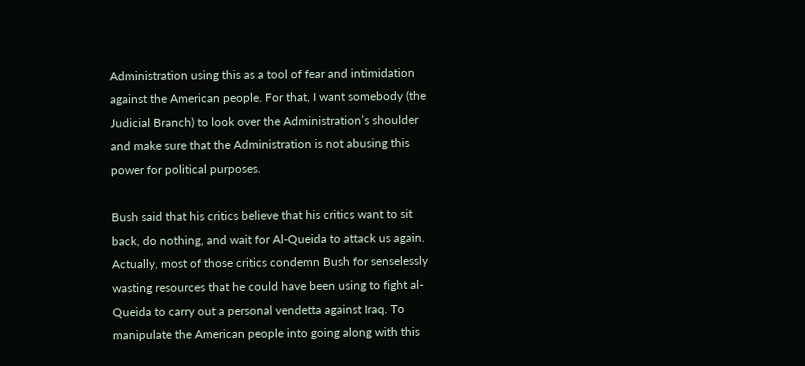Administration using this as a tool of fear and intimidation against the American people. For that, I want somebody (the Judicial Branch) to look over the Administration’s shoulder and make sure that the Administration is not abusing this power for political purposes.

Bush said that his critics believe that his critics want to sit back, do nothing, and wait for Al-Queida to attack us again. Actually, most of those critics condemn Bush for senselessly wasting resources that he could have been using to fight al-Queida to carry out a personal vendetta against Iraq. To manipulate the American people into going along with this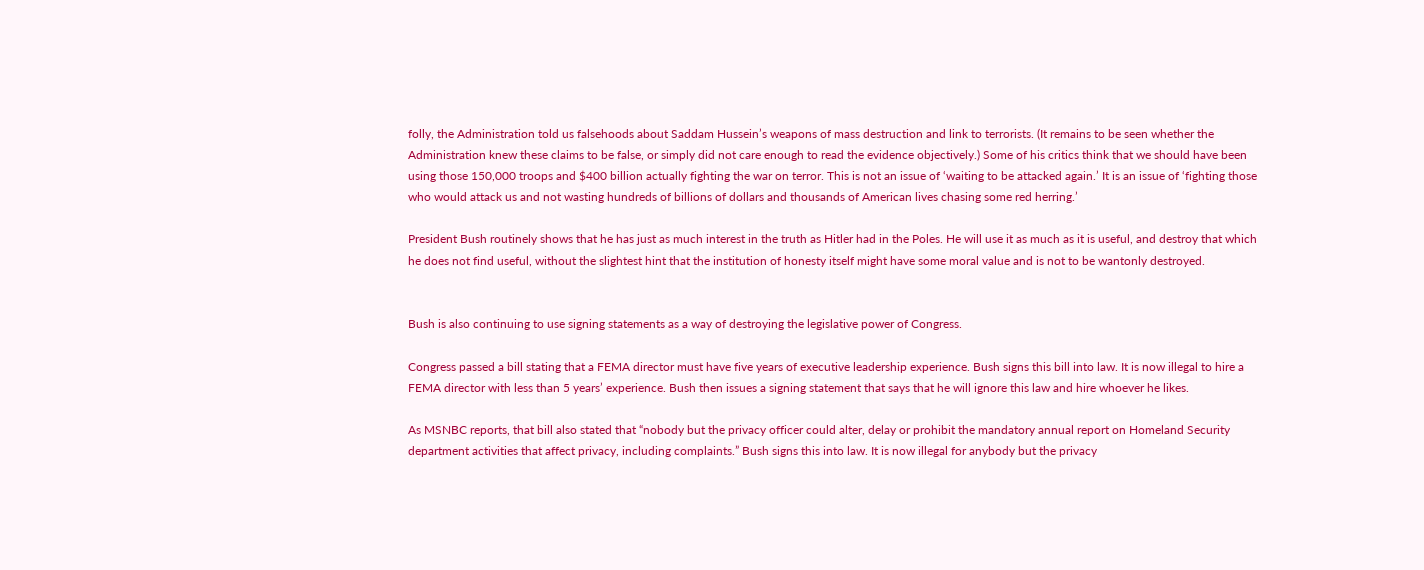folly, the Administration told us falsehoods about Saddam Hussein’s weapons of mass destruction and link to terrorists. (It remains to be seen whether the Administration knew these claims to be false, or simply did not care enough to read the evidence objectively.) Some of his critics think that we should have been using those 150,000 troops and $400 billion actually fighting the war on terror. This is not an issue of ‘waiting to be attacked again.’ It is an issue of ‘fighting those who would attack us and not wasting hundreds of billions of dollars and thousands of American lives chasing some red herring.’

President Bush routinely shows that he has just as much interest in the truth as Hitler had in the Poles. He will use it as much as it is useful, and destroy that which he does not find useful, without the slightest hint that the institution of honesty itself might have some moral value and is not to be wantonly destroyed.


Bush is also continuing to use signing statements as a way of destroying the legislative power of Congress.

Congress passed a bill stating that a FEMA director must have five years of executive leadership experience. Bush signs this bill into law. It is now illegal to hire a FEMA director with less than 5 years’ experience. Bush then issues a signing statement that says that he will ignore this law and hire whoever he likes.

As MSNBC reports, that bill also stated that “nobody but the privacy officer could alter, delay or prohibit the mandatory annual report on Homeland Security department activities that affect privacy, including complaints.” Bush signs this into law. It is now illegal for anybody but the privacy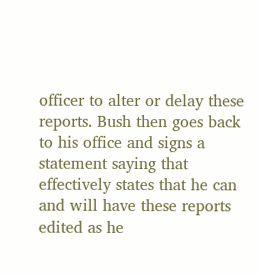officer to alter or delay these reports. Bush then goes back to his office and signs a statement saying that effectively states that he can and will have these reports edited as he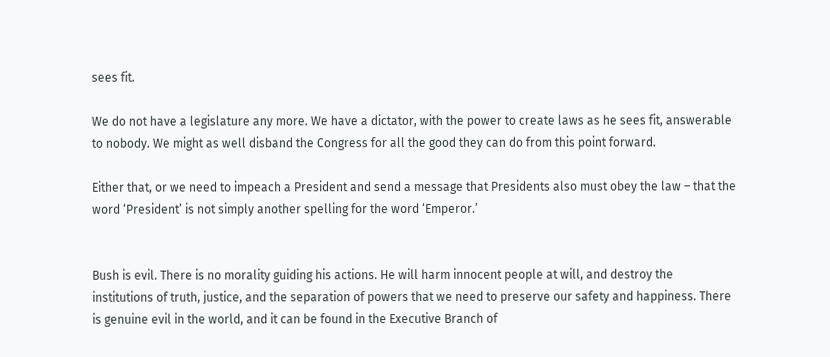sees fit.

We do not have a legislature any more. We have a dictator, with the power to create laws as he sees fit, answerable to nobody. We might as well disband the Congress for all the good they can do from this point forward.

Either that, or we need to impeach a President and send a message that Presidents also must obey the law – that the word ‘President’ is not simply another spelling for the word ‘Emperor.’


Bush is evil. There is no morality guiding his actions. He will harm innocent people at will, and destroy the institutions of truth, justice, and the separation of powers that we need to preserve our safety and happiness. There is genuine evil in the world, and it can be found in the Executive Branch of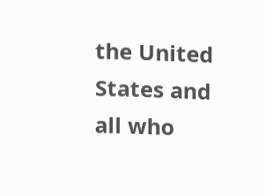the United States and all who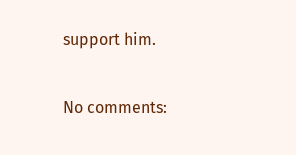support him.

No comments: